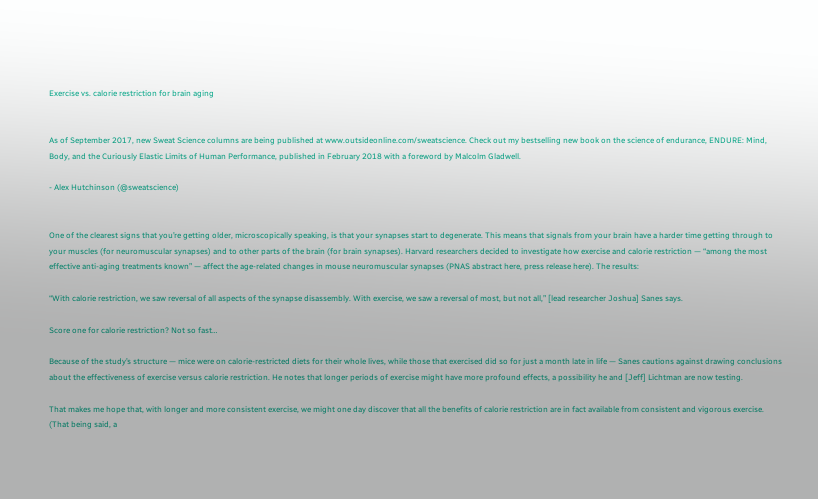Exercise vs. calorie restriction for brain aging


As of September 2017, new Sweat Science columns are being published at www.outsideonline.com/sweatscience. Check out my bestselling new book on the science of endurance, ENDURE: Mind, Body, and the Curiously Elastic Limits of Human Performance, published in February 2018 with a foreword by Malcolm Gladwell.

- Alex Hutchinson (@sweatscience)


One of the clearest signs that you’re getting older, microscopically speaking, is that your synapses start to degenerate. This means that signals from your brain have a harder time getting through to your muscles (for neuromuscular synapses) and to other parts of the brain (for brain synapses). Harvard researchers decided to investigate how exercise and calorie restriction — “among the most effective anti-aging treatments known” — affect the age-related changes in mouse neuromuscular synapses (PNAS abstract here, press release here). The results:

“With calorie restriction, we saw reversal of all aspects of the synapse disassembly. With exercise, we saw a reversal of most, but not all,” [lead researcher Joshua] Sanes says.

Score one for calorie restriction? Not so fast…

Because of the study’s structure — mice were on calorie-restricted diets for their whole lives, while those that exercised did so for just a month late in life — Sanes cautions against drawing conclusions about the effectiveness of exercise versus calorie restriction. He notes that longer periods of exercise might have more profound effects, a possibility he and [Jeff] Lichtman are now testing.

That makes me hope that, with longer and more consistent exercise, we might one day discover that all the benefits of calorie restriction are in fact available from consistent and vigorous exercise. (That being said, a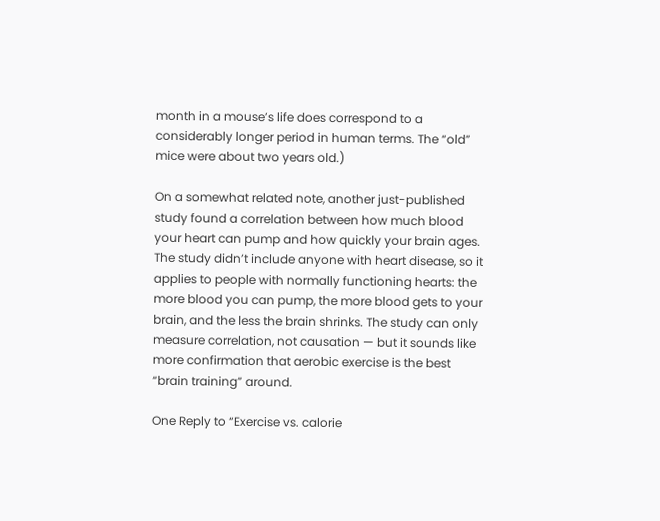month in a mouse’s life does correspond to a considerably longer period in human terms. The “old” mice were about two years old.)

On a somewhat related note, another just-published study found a correlation between how much blood your heart can pump and how quickly your brain ages. The study didn’t include anyone with heart disease, so it applies to people with normally functioning hearts: the more blood you can pump, the more blood gets to your brain, and the less the brain shrinks. The study can only measure correlation, not causation — but it sounds like more confirmation that aerobic exercise is the best “brain training” around.

One Reply to “Exercise vs. calorie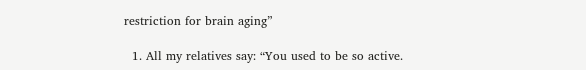restriction for brain aging”

  1. All my relatives say: “You used to be so active.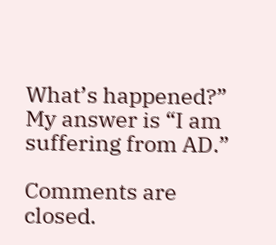What’s happened?” My answer is “I am suffering from AD.”

Comments are closed.